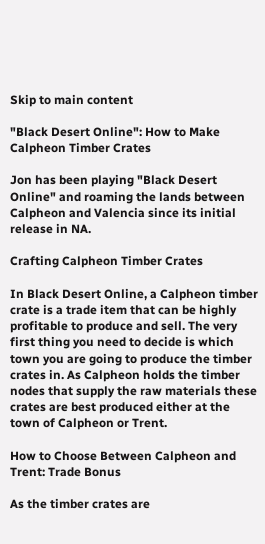Skip to main content

"Black Desert Online": How to Make Calpheon Timber Crates

Jon has been playing "Black Desert Online" and roaming the lands between Calpheon and Valencia since its initial release in NA.

Crafting Calpheon Timber Crates

In Black Desert Online, a Calpheon timber crate is a trade item that can be highly profitable to produce and sell. The very first thing you need to decide is which town you are going to produce the timber crates in. As Calpheon holds the timber nodes that supply the raw materials these crates are best produced either at the town of Calpheon or Trent.

How to Choose Between Calpheon and Trent: Trade Bonus

As the timber crates are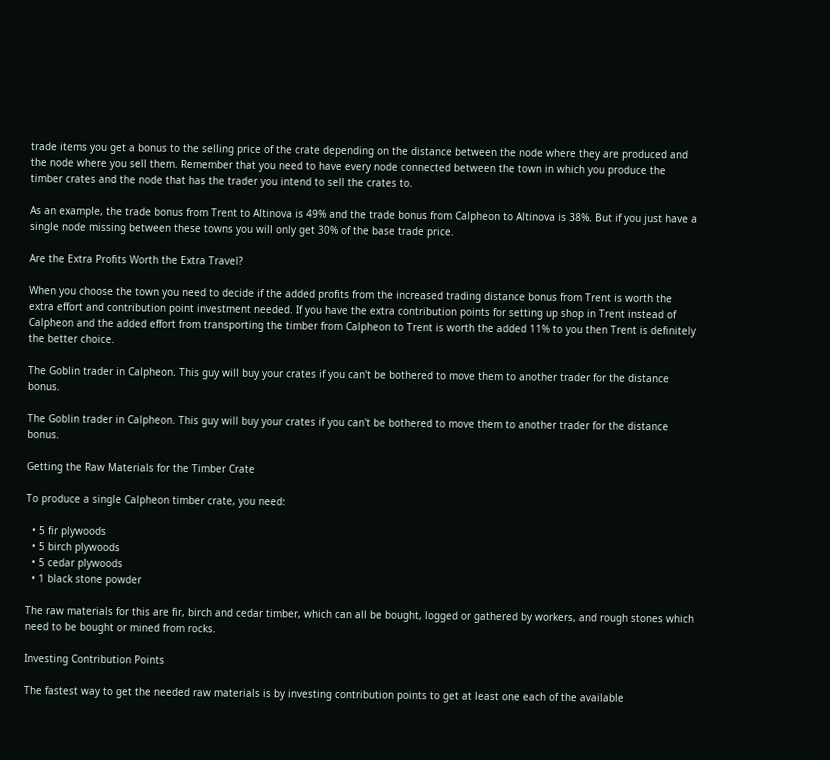trade items you get a bonus to the selling price of the crate depending on the distance between the node where they are produced and the node where you sell them. Remember that you need to have every node connected between the town in which you produce the timber crates and the node that has the trader you intend to sell the crates to.

As an example, the trade bonus from Trent to Altinova is 49% and the trade bonus from Calpheon to Altinova is 38%. But if you just have a single node missing between these towns you will only get 30% of the base trade price.

Are the Extra Profits Worth the Extra Travel?

When you choose the town you need to decide if the added profits from the increased trading distance bonus from Trent is worth the extra effort and contribution point investment needed. If you have the extra contribution points for setting up shop in Trent instead of Calpheon and the added effort from transporting the timber from Calpheon to Trent is worth the added 11% to you then Trent is definitely the better choice.

The Goblin trader in Calpheon. This guy will buy your crates if you can't be bothered to move them to another trader for the distance bonus.

The Goblin trader in Calpheon. This guy will buy your crates if you can't be bothered to move them to another trader for the distance bonus.

Getting the Raw Materials for the Timber Crate

To produce a single Calpheon timber crate, you need:

  • 5 fir plywoods
  • 5 birch plywoods
  • 5 cedar plywoods
  • 1 black stone powder

The raw materials for this are fir, birch and cedar timber, which can all be bought, logged or gathered by workers, and rough stones which need to be bought or mined from rocks.

Investing Contribution Points

The fastest way to get the needed raw materials is by investing contribution points to get at least one each of the available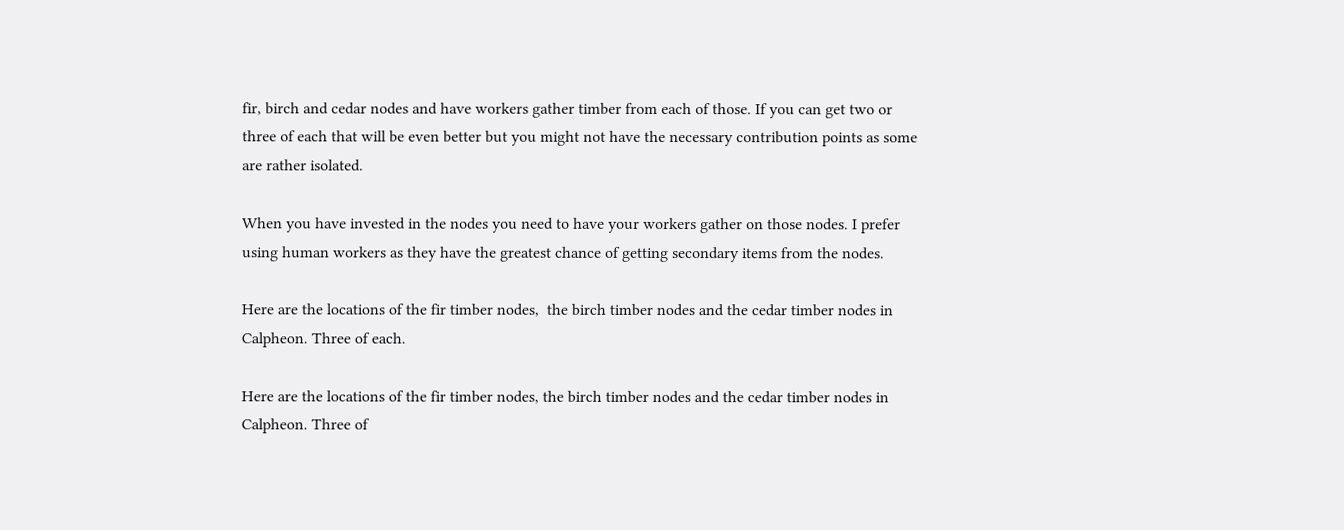fir, birch and cedar nodes and have workers gather timber from each of those. If you can get two or three of each that will be even better but you might not have the necessary contribution points as some are rather isolated.

When you have invested in the nodes you need to have your workers gather on those nodes. I prefer using human workers as they have the greatest chance of getting secondary items from the nodes.

Here are the locations of the fir timber nodes,  the birch timber nodes and the cedar timber nodes in Calpheon. Three of each.

Here are the locations of the fir timber nodes, the birch timber nodes and the cedar timber nodes in Calpheon. Three of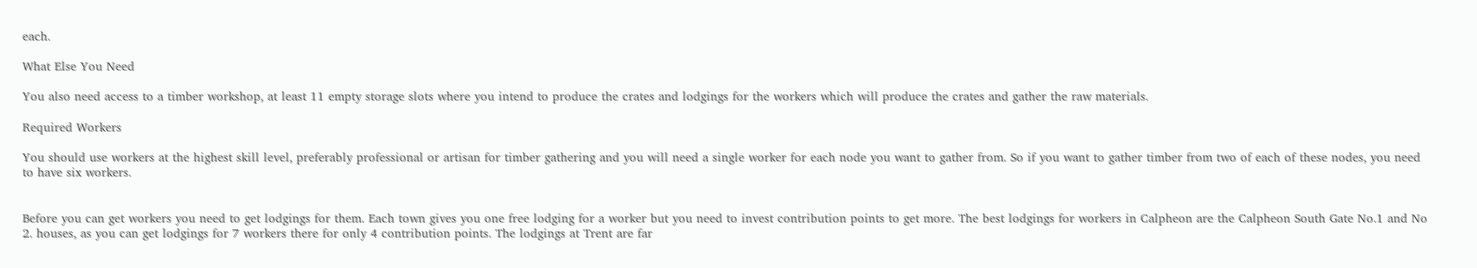each.

What Else You Need

You also need access to a timber workshop, at least 11 empty storage slots where you intend to produce the crates and lodgings for the workers which will produce the crates and gather the raw materials.

Required Workers

You should use workers at the highest skill level, preferably professional or artisan for timber gathering and you will need a single worker for each node you want to gather from. So if you want to gather timber from two of each of these nodes, you need to have six workers.


Before you can get workers you need to get lodgings for them. Each town gives you one free lodging for a worker but you need to invest contribution points to get more. The best lodgings for workers in Calpheon are the Calpheon South Gate No.1 and No 2. houses, as you can get lodgings for 7 workers there for only 4 contribution points. The lodgings at Trent are far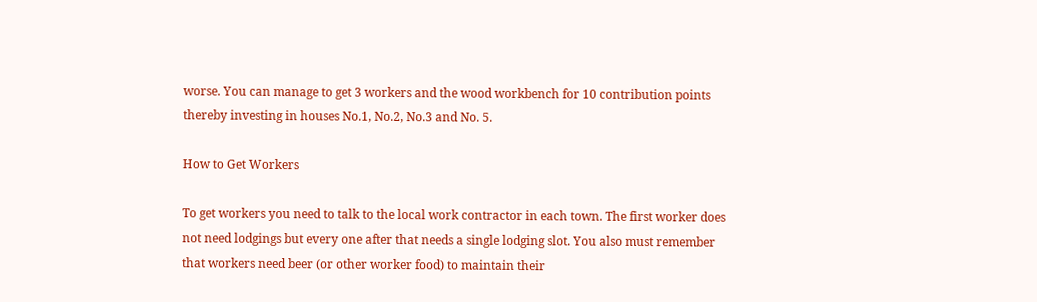worse. You can manage to get 3 workers and the wood workbench for 10 contribution points thereby investing in houses No.1, No.2, No.3 and No. 5.

How to Get Workers

To get workers you need to talk to the local work contractor in each town. The first worker does not need lodgings but every one after that needs a single lodging slot. You also must remember that workers need beer (or other worker food) to maintain their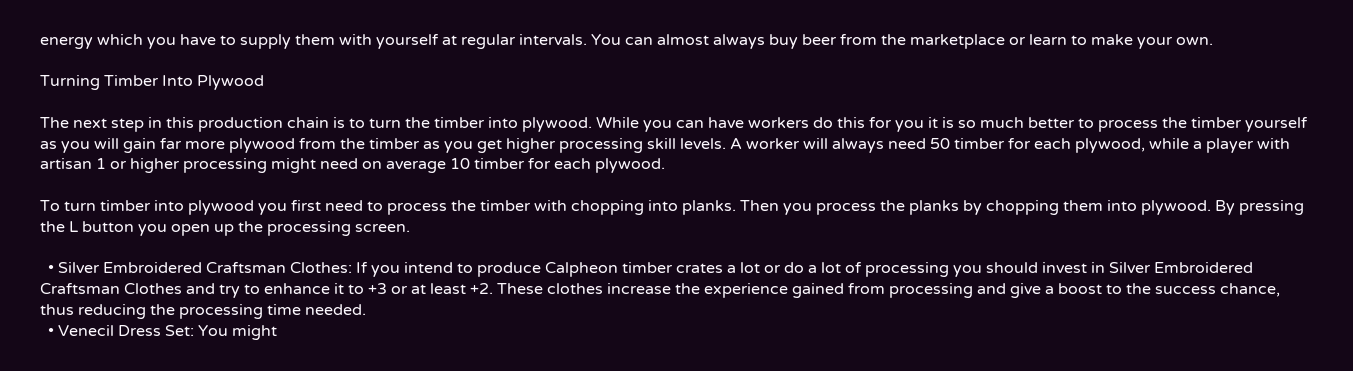energy which you have to supply them with yourself at regular intervals. You can almost always buy beer from the marketplace or learn to make your own.

Turning Timber Into Plywood

The next step in this production chain is to turn the timber into plywood. While you can have workers do this for you it is so much better to process the timber yourself as you will gain far more plywood from the timber as you get higher processing skill levels. A worker will always need 50 timber for each plywood, while a player with artisan 1 or higher processing might need on average 10 timber for each plywood.

To turn timber into plywood you first need to process the timber with chopping into planks. Then you process the planks by chopping them into plywood. By pressing the L button you open up the processing screen.

  • Silver Embroidered Craftsman Clothes: If you intend to produce Calpheon timber crates a lot or do a lot of processing you should invest in Silver Embroidered Craftsman Clothes and try to enhance it to +3 or at least +2. These clothes increase the experience gained from processing and give a boost to the success chance, thus reducing the processing time needed.
  • Venecil Dress Set: You might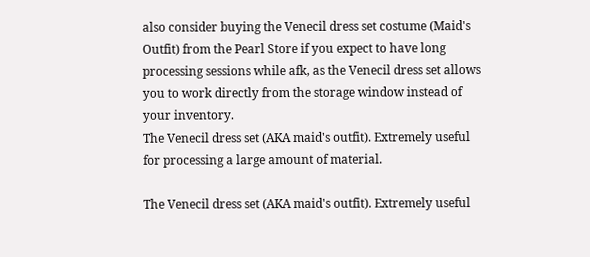also consider buying the Venecil dress set costume (Maid's Outfit) from the Pearl Store if you expect to have long processing sessions while afk, as the Venecil dress set allows you to work directly from the storage window instead of your inventory.
The Venecil dress set (AKA maid's outfit). Extremely useful for processing a large amount of material.

The Venecil dress set (AKA maid's outfit). Extremely useful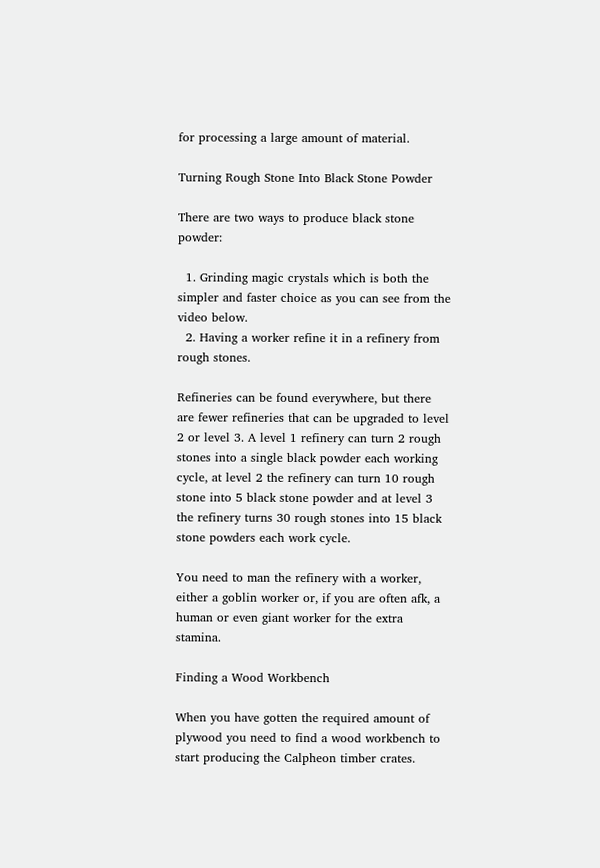for processing a large amount of material.

Turning Rough Stone Into Black Stone Powder

There are two ways to produce black stone powder:

  1. Grinding magic crystals which is both the simpler and faster choice as you can see from the video below.
  2. Having a worker refine it in a refinery from rough stones.

Refineries can be found everywhere, but there are fewer refineries that can be upgraded to level 2 or level 3. A level 1 refinery can turn 2 rough stones into a single black powder each working cycle, at level 2 the refinery can turn 10 rough stone into 5 black stone powder and at level 3 the refinery turns 30 rough stones into 15 black stone powders each work cycle.

You need to man the refinery with a worker, either a goblin worker or, if you are often afk, a human or even giant worker for the extra stamina.

Finding a Wood Workbench

When you have gotten the required amount of plywood you need to find a wood workbench to start producing the Calpheon timber crates.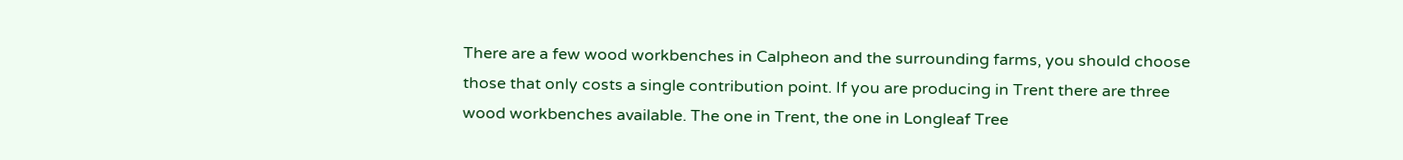There are a few wood workbenches in Calpheon and the surrounding farms, you should choose those that only costs a single contribution point. If you are producing in Trent there are three wood workbenches available. The one in Trent, the one in Longleaf Tree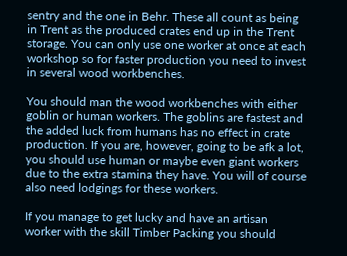sentry and the one in Behr. These all count as being in Trent as the produced crates end up in the Trent storage. You can only use one worker at once at each workshop so for faster production you need to invest in several wood workbenches.

You should man the wood workbenches with either goblin or human workers. The goblins are fastest and the added luck from humans has no effect in crate production. If you are, however, going to be afk a lot, you should use human or maybe even giant workers due to the extra stamina they have. You will of course also need lodgings for these workers.

If you manage to get lucky and have an artisan worker with the skill Timber Packing you should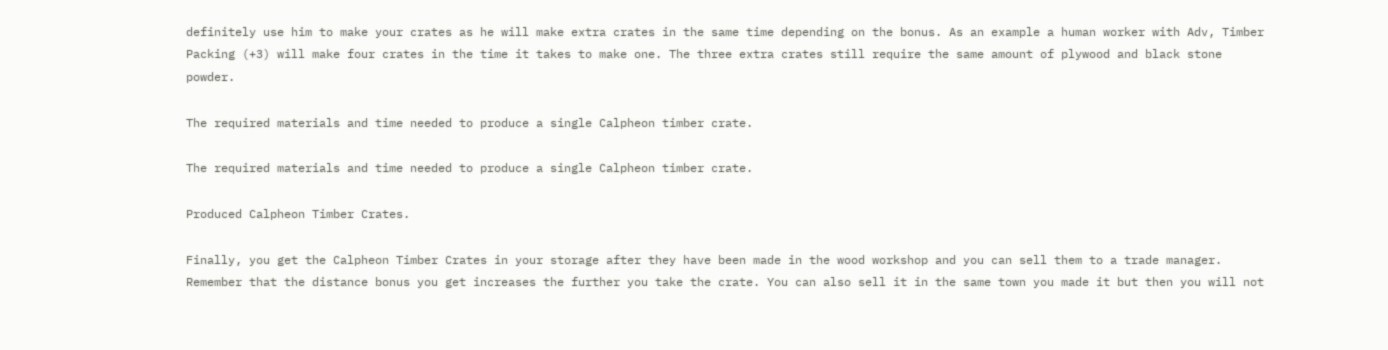definitely use him to make your crates as he will make extra crates in the same time depending on the bonus. As an example a human worker with Adv, Timber Packing (+3) will make four crates in the time it takes to make one. The three extra crates still require the same amount of plywood and black stone powder.

The required materials and time needed to produce a single Calpheon timber crate.

The required materials and time needed to produce a single Calpheon timber crate.

Produced Calpheon Timber Crates.

Finally, you get the Calpheon Timber Crates in your storage after they have been made in the wood workshop and you can sell them to a trade manager. Remember that the distance bonus you get increases the further you take the crate. You can also sell it in the same town you made it but then you will not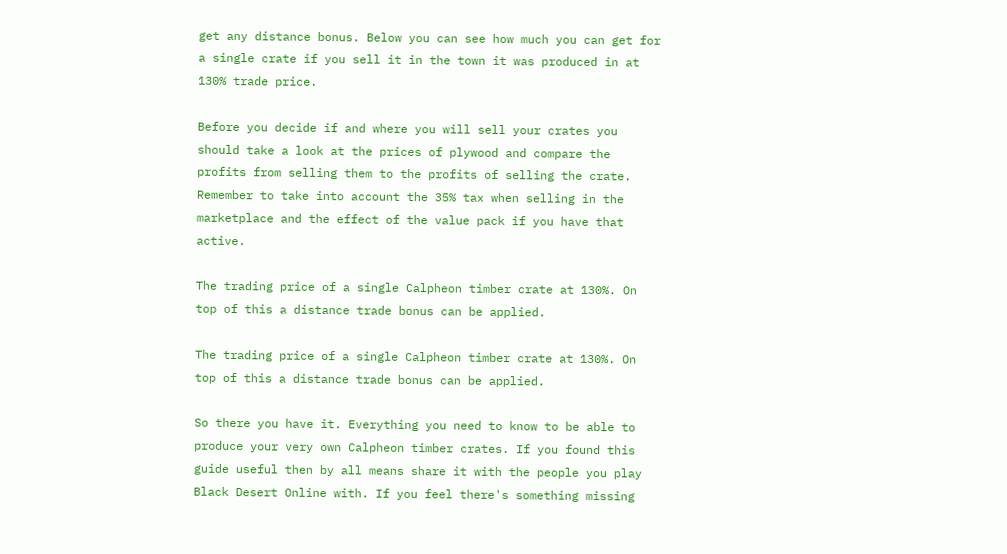get any distance bonus. Below you can see how much you can get for a single crate if you sell it in the town it was produced in at 130% trade price.

Before you decide if and where you will sell your crates you should take a look at the prices of plywood and compare the profits from selling them to the profits of selling the crate. Remember to take into account the 35% tax when selling in the marketplace and the effect of the value pack if you have that active.

The trading price of a single Calpheon timber crate at 130%. On top of this a distance trade bonus can be applied.

The trading price of a single Calpheon timber crate at 130%. On top of this a distance trade bonus can be applied.

So there you have it. Everything you need to know to be able to produce your very own Calpheon timber crates. If you found this guide useful then by all means share it with the people you play Black Desert Online with. If you feel there's something missing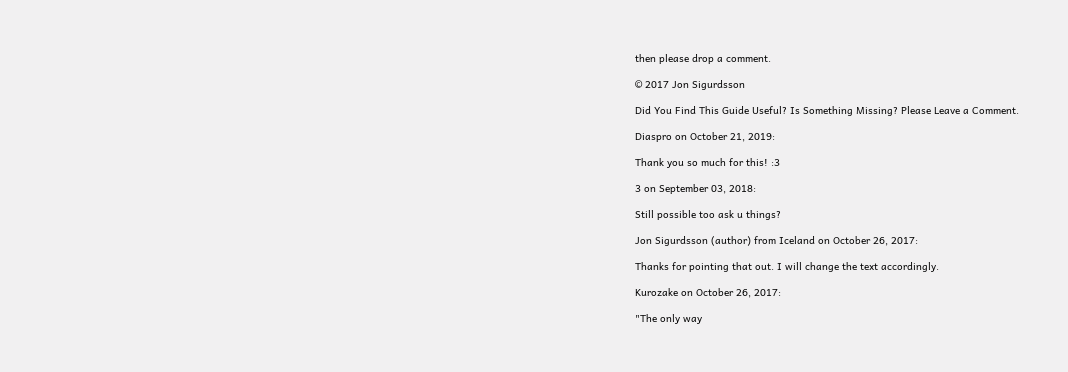then please drop a comment.

© 2017 Jon Sigurdsson

Did You Find This Guide Useful? Is Something Missing? Please Leave a Comment.

Diaspro on October 21, 2019:

Thank you so much for this! :3

3 on September 03, 2018:

Still possible too ask u things?

Jon Sigurdsson (author) from Iceland on October 26, 2017:

Thanks for pointing that out. I will change the text accordingly.

Kurozake on October 26, 2017:

"The only way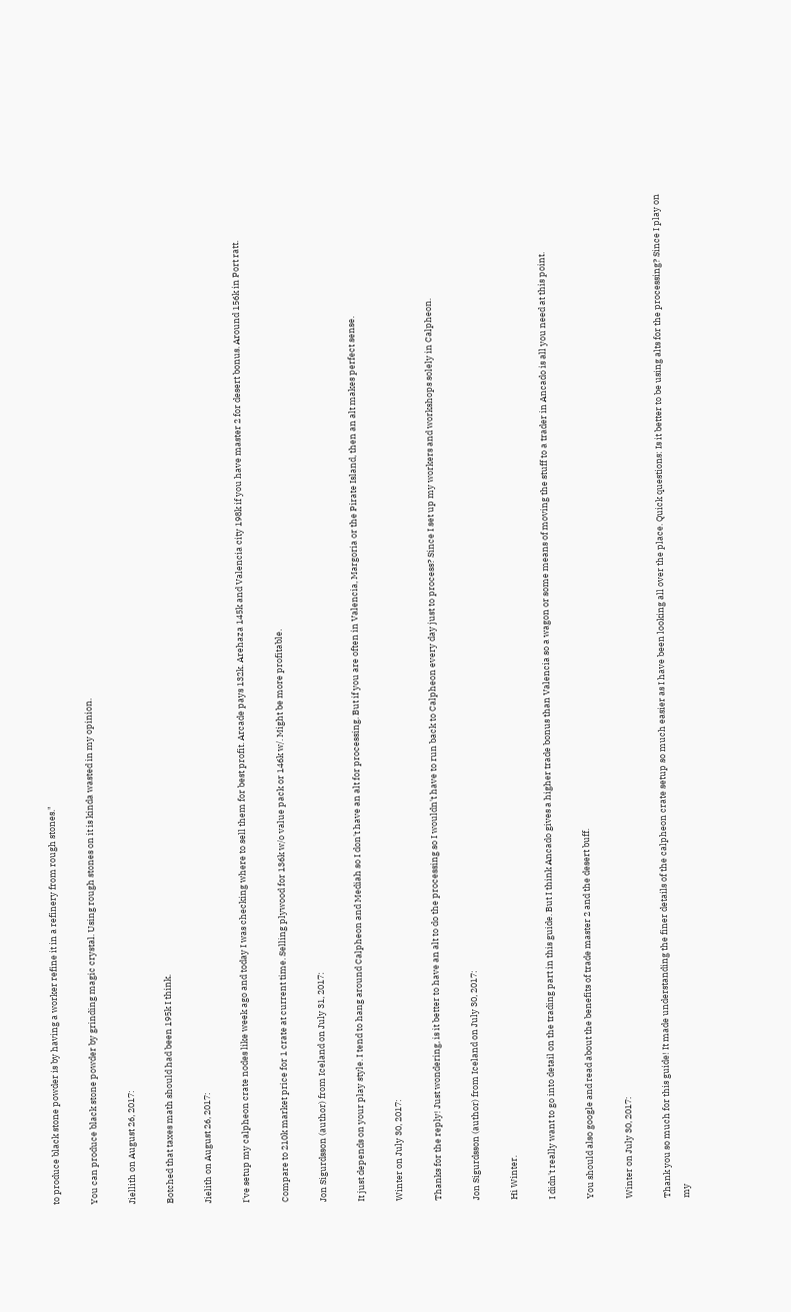to produce black stone powder is by having a worker refine it in a refinery from rough stones."

You can produce black stone powder by grinding magic crystal. Using rough stones on it is kinda wasted in my opinion.

Jiellith on August 26, 2017:

Botched that taxes math should had been 195k I think.

Jielith on August 26, 2017:

I've setup my calpheon crate nodes like week ago and today I was checking where to sell them for best profit. Arcade pays 132k. Arehaza 145k and Valencia city 198k if you have master 2 for desert bonus. Around 156k in Port ratt.

Compare to 210k market price for 1 crate at current time. Selling plywood for 136k w/o value pack or 146k w/. Might be more profitable.

Jon Sigurdsson (author) from Iceland on July 31, 2017:

It just depends on your play style. I tend to hang around Calpheon and Mediah so I don't have an alt for processing. But if you are often in Valencia, Margoria or the Pirate Island, then an alt makes perfect sense.

Winter on July 30, 2017:

Thanks for the reply! Just wondering, is it better to have an alt to do the processing so I wouldn't have to run back to Calpheon every day just to process? Since I set up my workers and workshops solely in Calpheon.

Jon Sigurdsson (author) from Iceland on July 30, 2017:

Hi Winter.

I didn't really want to go into detail on the trading part in this guide. But I think Ancado gives a higher trade bonus than Valencia so a wagon or some means of moving the stuff to a trader in Ancado is all you need at this point.

You should also google and read about the benefits of trade master 2 and the desert buff.

Winter on July 30, 2017:

Thank you so much for this guide! It made understanding the finer details of the calpheon crate setup so much easier as I have been looking all over the place. Quick questions: Is it better to be using alts for the processing? Since I play on my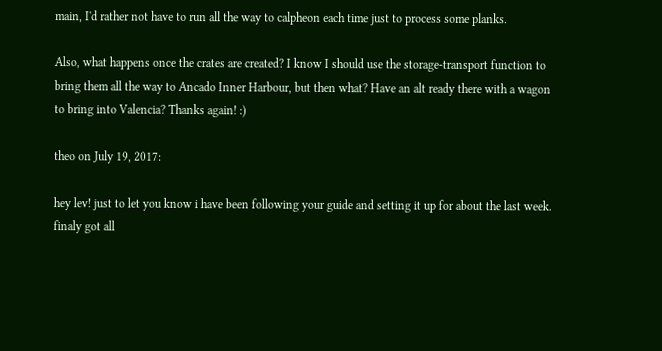main, I'd rather not have to run all the way to calpheon each time just to process some planks.

Also, what happens once the crates are created? I know I should use the storage-transport function to bring them all the way to Ancado Inner Harbour, but then what? Have an alt ready there with a wagon to bring into Valencia? Thanks again! :)

theo on July 19, 2017:

hey lev! just to let you know i have been following your guide and setting it up for about the last week. finaly got all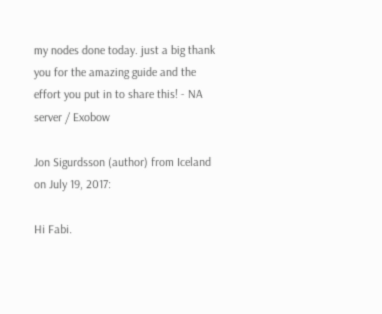my nodes done today. just a big thank you for the amazing guide and the effort you put in to share this! - NA server / Exobow

Jon Sigurdsson (author) from Iceland on July 19, 2017:

Hi Fabi.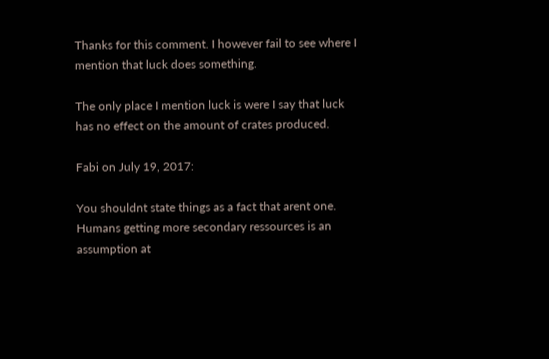Thanks for this comment. I however fail to see where I mention that luck does something.

The only place I mention luck is were I say that luck has no effect on the amount of crates produced.

Fabi on July 19, 2017:

You shouldnt state things as a fact that arent one. Humans getting more secondary ressources is an assumption at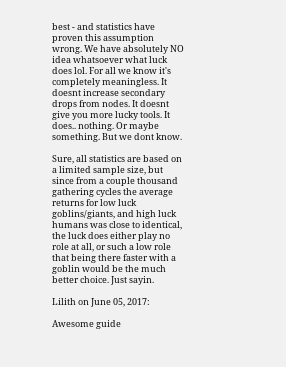best - and statistics have proven this assumption wrong. We have absolutely NO idea whatsoever what luck does lol. For all we know it's completely meaningless. It doesnt increase secondary drops from nodes. It doesnt give you more lucky tools. It does.. nothing. Or maybe something. But we dont know.

Sure, all statistics are based on a limited sample size, but since from a couple thousand gathering cycles the average returns for low luck goblins/giants, and high luck humans was close to identical, the luck does either play no role at all, or such a low role that being there faster with a goblin would be the much better choice. Just sayin.

Lilith on June 05, 2017:

Awesome guide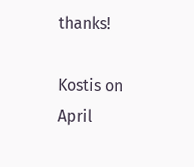thanks!

Kostis on April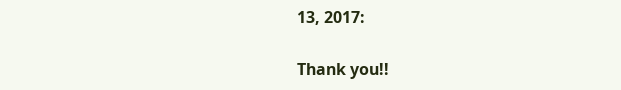13, 2017:

Thank you!!